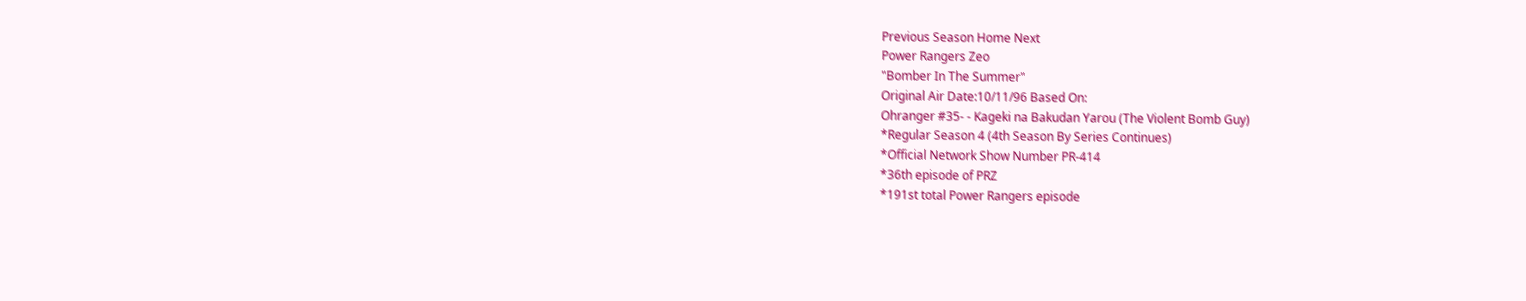Previous Season Home Next
Power Rangers Zeo
"Bomber In The Summer"
Original Air Date:10/11/96 Based On:
Ohranger #35- - Kageki na Bakudan Yarou (The Violent Bomb Guy)
*Regular Season 4 (4th Season By Series Continues)
*Official Network Show Number PR-414
*36th episode of PRZ
*191st total Power Rangers episode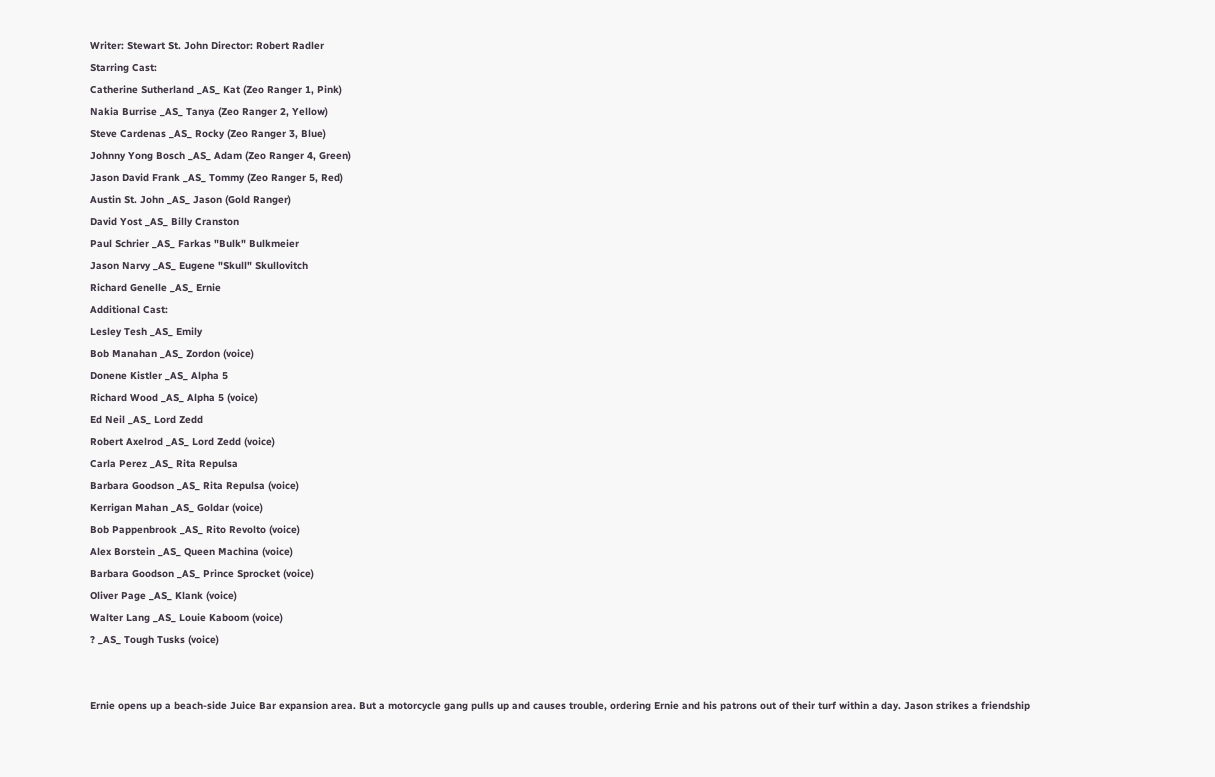Writer: Stewart St. John Director: Robert Radler
Starring Cast:
Catherine Sutherland _AS_ Kat (Zeo Ranger 1, Pink)
Nakia Burrise _AS_ Tanya (Zeo Ranger 2, Yellow)
Steve Cardenas _AS_ Rocky (Zeo Ranger 3, Blue)
Johnny Yong Bosch _AS_ Adam (Zeo Ranger 4, Green)
Jason David Frank _AS_ Tommy (Zeo Ranger 5, Red)
Austin St. John _AS_ Jason (Gold Ranger)
David Yost _AS_ Billy Cranston
Paul Schrier _AS_ Farkas "Bulk" Bulkmeier
Jason Narvy _AS_ Eugene "Skull" Skullovitch
Richard Genelle _AS_ Ernie
Additional Cast:
Lesley Tesh _AS_ Emily
Bob Manahan _AS_ Zordon (voice)
Donene Kistler _AS_ Alpha 5
Richard Wood _AS_ Alpha 5 (voice)
Ed Neil _AS_ Lord Zedd
Robert Axelrod _AS_ Lord Zedd (voice)
Carla Perez _AS_ Rita Repulsa
Barbara Goodson _AS_ Rita Repulsa (voice)
Kerrigan Mahan _AS_ Goldar (voice)
Bob Pappenbrook _AS_ Rito Revolto (voice)
Alex Borstein _AS_ Queen Machina (voice)
Barbara Goodson _AS_ Prince Sprocket (voice)
Oliver Page _AS_ Klank (voice)
Walter Lang _AS_ Louie Kaboom (voice)
? _AS_ Tough Tusks (voice)


Ernie opens up a beach-side Juice Bar expansion area. But a motorcycle gang pulls up and causes trouble, ordering Ernie and his patrons out of their turf within a day. Jason strikes a friendship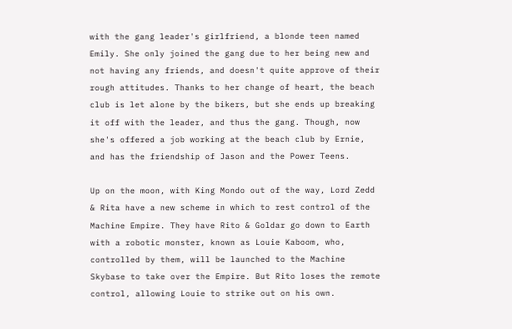with the gang leader's girlfriend, a blonde teen named Emily. She only joined the gang due to her being new and not having any friends, and doesn't quite approve of their rough attitudes. Thanks to her change of heart, the beach club is let alone by the bikers, but she ends up breaking it off with the leader, and thus the gang. Though, now she's offered a job working at the beach club by Ernie, and has the friendship of Jason and the Power Teens.

Up on the moon, with King Mondo out of the way, Lord Zedd & Rita have a new scheme in which to rest control of the Machine Empire. They have Rito & Goldar go down to Earth with a robotic monster, known as Louie Kaboom, who, controlled by them, will be launched to the Machine Skybase to take over the Empire. But Rito loses the remote control, allowing Louie to strike out on his own.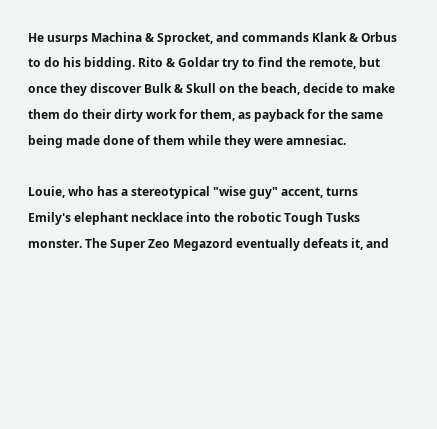He usurps Machina & Sprocket, and commands Klank & Orbus to do his bidding. Rito & Goldar try to find the remote, but once they discover Bulk & Skull on the beach, decide to make them do their dirty work for them, as payback for the same being made done of them while they were amnesiac.

Louie, who has a stereotypical "wise guy" accent, turns Emily's elephant necklace into the robotic Tough Tusks monster. The Super Zeo Megazord eventually defeats it, and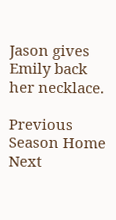Jason gives Emily back her necklace.

Previous Season Home Next